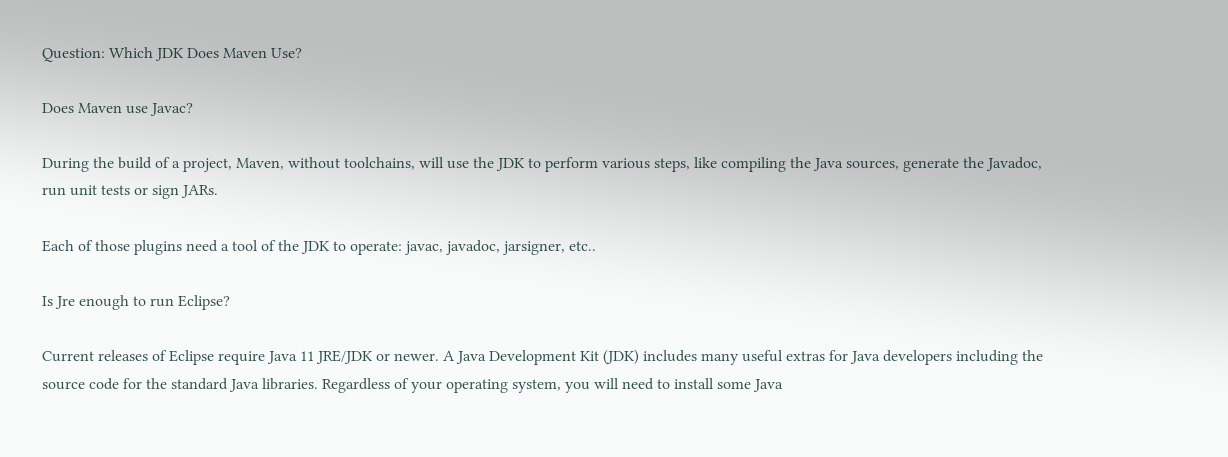Question: Which JDK Does Maven Use?

Does Maven use Javac?

During the build of a project, Maven, without toolchains, will use the JDK to perform various steps, like compiling the Java sources, generate the Javadoc, run unit tests or sign JARs.

Each of those plugins need a tool of the JDK to operate: javac, javadoc, jarsigner, etc..

Is Jre enough to run Eclipse?

Current releases of Eclipse require Java 11 JRE/JDK or newer. A Java Development Kit (JDK) includes many useful extras for Java developers including the source code for the standard Java libraries. Regardless of your operating system, you will need to install some Java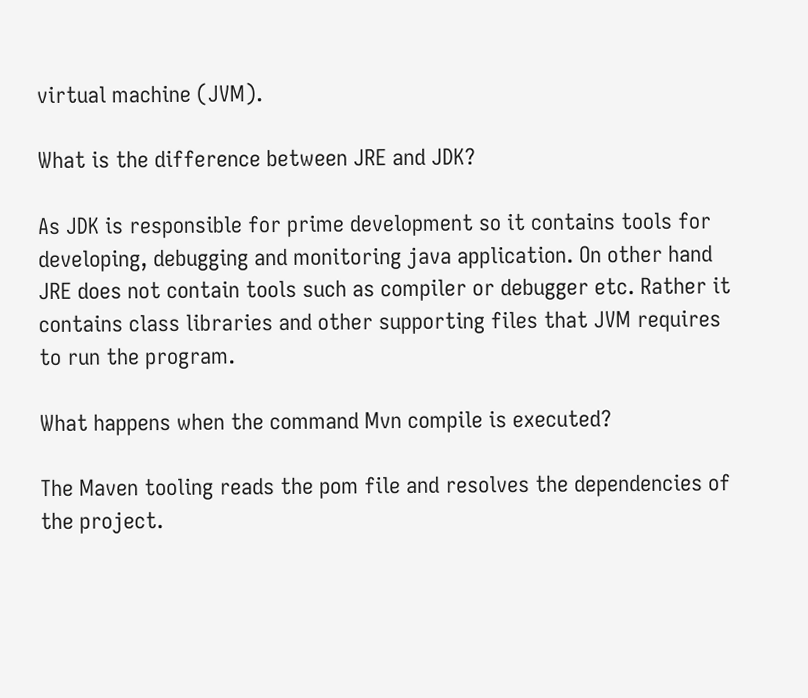virtual machine (JVM).

What is the difference between JRE and JDK?

As JDK is responsible for prime development so it contains tools for developing, debugging and monitoring java application. On other hand JRE does not contain tools such as compiler or debugger etc. Rather it contains class libraries and other supporting files that JVM requires to run the program.

What happens when the command Mvn compile is executed?

The Maven tooling reads the pom file and resolves the dependencies of the project.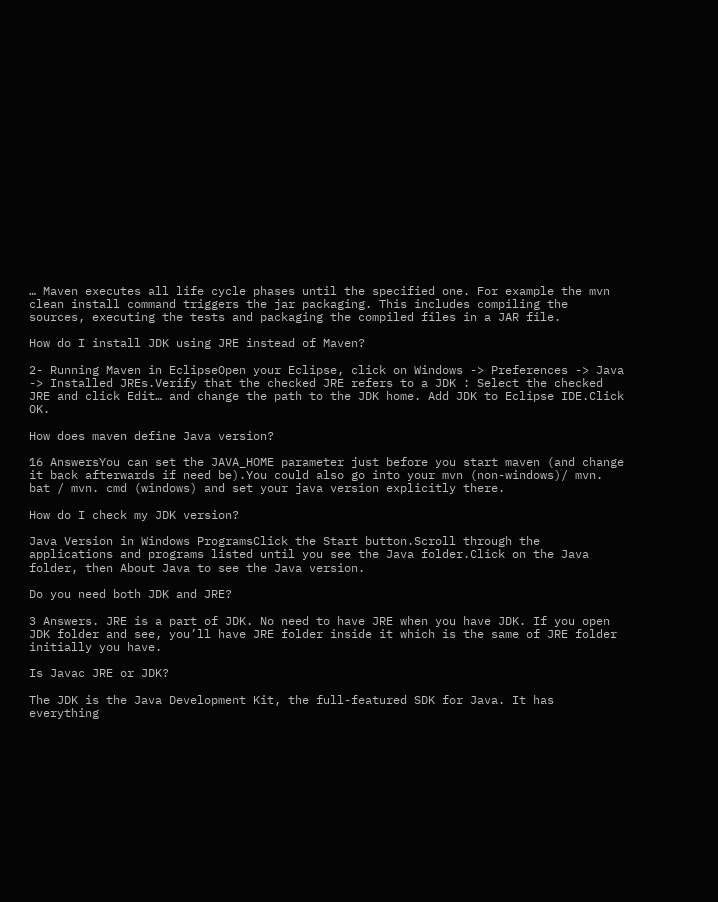… Maven executes all life cycle phases until the specified one. For example the mvn clean install command triggers the jar packaging. This includes compiling the sources, executing the tests and packaging the compiled files in a JAR file.

How do I install JDK using JRE instead of Maven?

2- Running Maven in EclipseOpen your Eclipse, click on Windows -> Preferences -> Java -> Installed JREs.Verify that the checked JRE refers to a JDK : Select the checked JRE and click Edit… and change the path to the JDK home. Add JDK to Eclipse IDE.Click OK.

How does maven define Java version?

16 AnswersYou can set the JAVA_HOME parameter just before you start maven (and change it back afterwards if need be).You could also go into your mvn (non-windows)/ mvn. bat / mvn. cmd (windows) and set your java version explicitly there.

How do I check my JDK version?

Java Version in Windows ProgramsClick the Start button.Scroll through the applications and programs listed until you see the Java folder.Click on the Java folder, then About Java to see the Java version.

Do you need both JDK and JRE?

3 Answers. JRE is a part of JDK. No need to have JRE when you have JDK. If you open JDK folder and see, you’ll have JRE folder inside it which is the same of JRE folder initially you have.

Is Javac JRE or JDK?

The JDK is the Java Development Kit, the full-featured SDK for Java. It has everything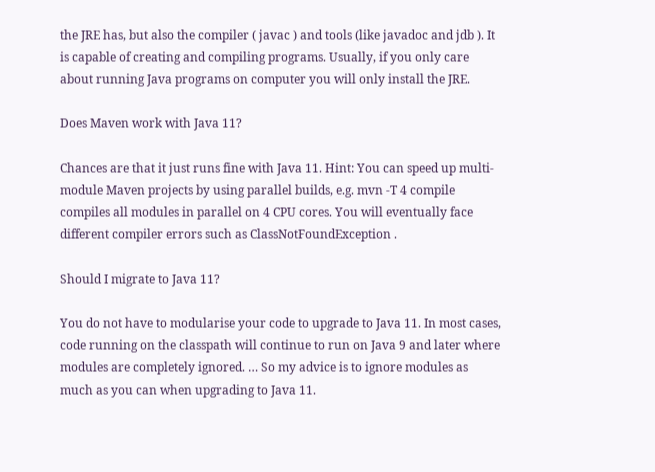the JRE has, but also the compiler ( javac ) and tools (like javadoc and jdb ). It is capable of creating and compiling programs. Usually, if you only care about running Java programs on computer you will only install the JRE.

Does Maven work with Java 11?

Chances are that it just runs fine with Java 11. Hint: You can speed up multi-module Maven projects by using parallel builds, e.g. mvn -T 4 compile compiles all modules in parallel on 4 CPU cores. You will eventually face different compiler errors such as ClassNotFoundException .

Should I migrate to Java 11?

You do not have to modularise your code to upgrade to Java 11. In most cases, code running on the classpath will continue to run on Java 9 and later where modules are completely ignored. … So my advice is to ignore modules as much as you can when upgrading to Java 11.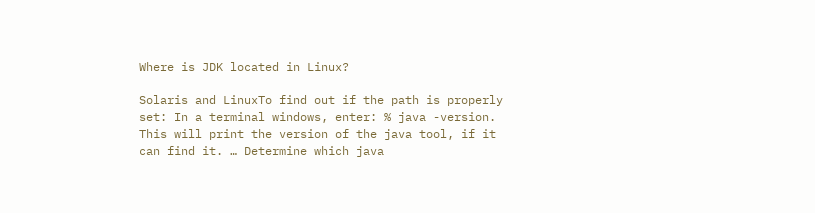Where is JDK located in Linux?

Solaris and LinuxTo find out if the path is properly set: In a terminal windows, enter: % java -version. This will print the version of the java tool, if it can find it. … Determine which java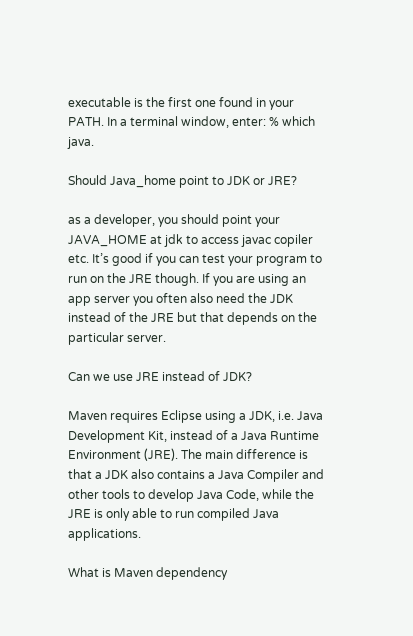executable is the first one found in your PATH. In a terminal window, enter: % which java.

Should Java_home point to JDK or JRE?

as a developer, you should point your JAVA_HOME at jdk to access javac copiler etc. It’s good if you can test your program to run on the JRE though. If you are using an app server you often also need the JDK instead of the JRE but that depends on the particular server.

Can we use JRE instead of JDK?

Maven requires Eclipse using a JDK, i.e. Java Development Kit, instead of a Java Runtime Environment (JRE). The main difference is that a JDK also contains a Java Compiler and other tools to develop Java Code, while the JRE is only able to run compiled Java applications.

What is Maven dependency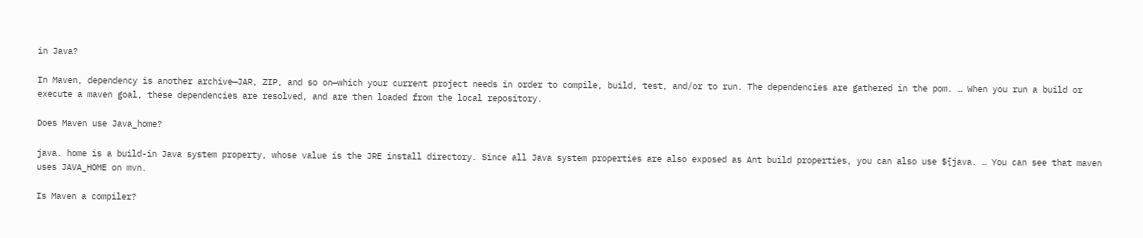in Java?

In Maven, dependency is another archive—JAR, ZIP, and so on—which your current project needs in order to compile, build, test, and/or to run. The dependencies are gathered in the pom. … When you run a build or execute a maven goal, these dependencies are resolved, and are then loaded from the local repository.

Does Maven use Java_home?

java. home is a build-in Java system property, whose value is the JRE install directory. Since all Java system properties are also exposed as Ant build properties, you can also use ${java. … You can see that maven uses JAVA_HOME on mvn.

Is Maven a compiler?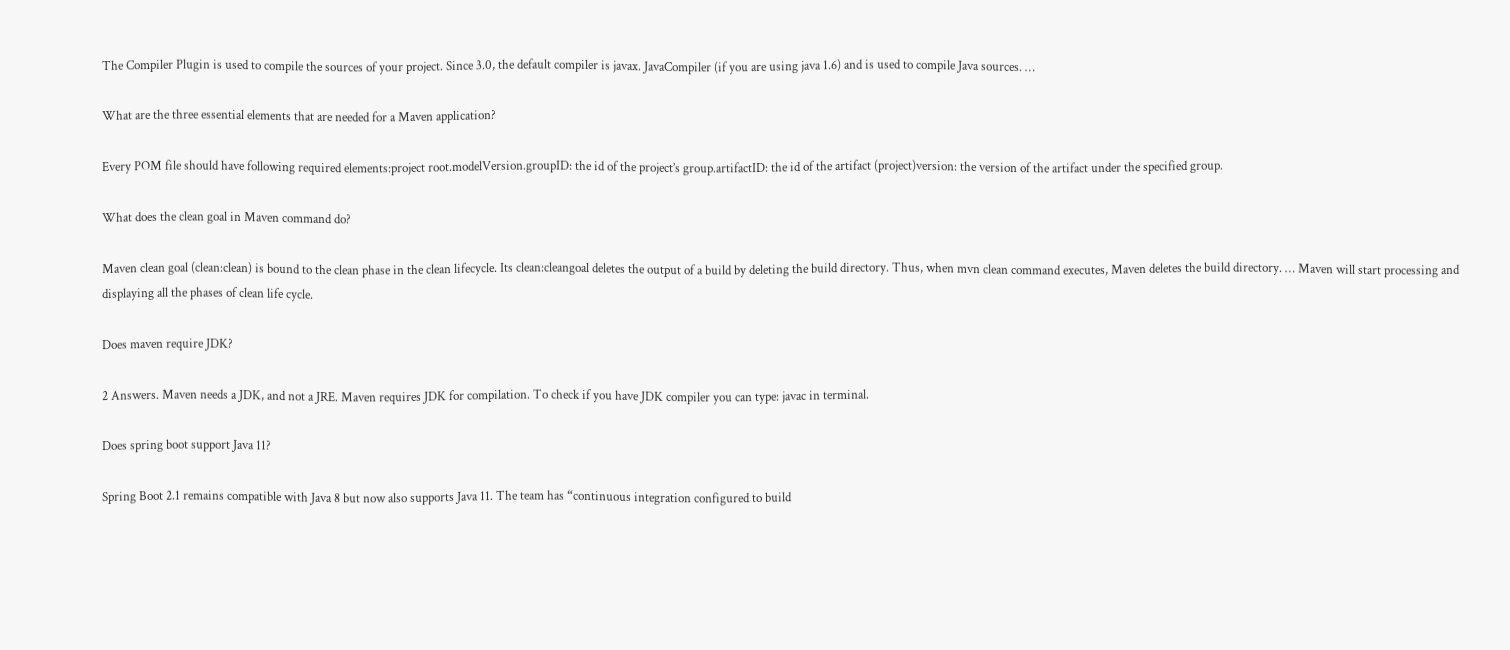The Compiler Plugin is used to compile the sources of your project. Since 3.0, the default compiler is javax. JavaCompiler (if you are using java 1.6) and is used to compile Java sources. …

What are the three essential elements that are needed for a Maven application?

Every POM file should have following required elements:project root.modelVersion.groupID: the id of the project’s group.artifactID: the id of the artifact (project)version: the version of the artifact under the specified group.

What does the clean goal in Maven command do?

Maven clean goal (clean:clean) is bound to the clean phase in the clean lifecycle. Its clean:cleangoal deletes the output of a build by deleting the build directory. Thus, when mvn clean command executes, Maven deletes the build directory. … Maven will start processing and displaying all the phases of clean life cycle.

Does maven require JDK?

2 Answers. Maven needs a JDK, and not a JRE. Maven requires JDK for compilation. To check if you have JDK compiler you can type: javac in terminal.

Does spring boot support Java 11?

Spring Boot 2.1 remains compatible with Java 8 but now also supports Java 11. The team has “continuous integration configured to build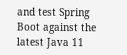and test Spring Boot against the latest Java 11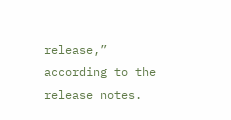release,” according to the release notes.